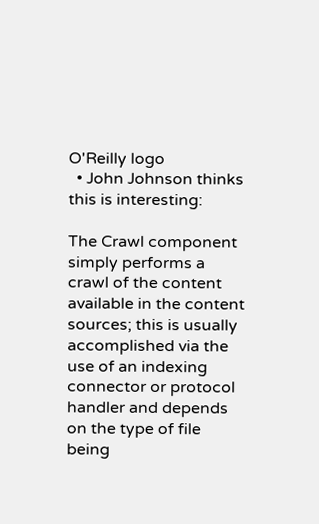O'Reilly logo
  • John Johnson thinks this is interesting:

The Crawl component simply performs a crawl of the content available in the content sources; this is usually accomplished via the use of an indexing connector or protocol handler and depends on the type of file being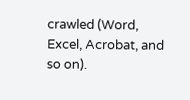crawled (Word, Excel, Acrobat, and so on).